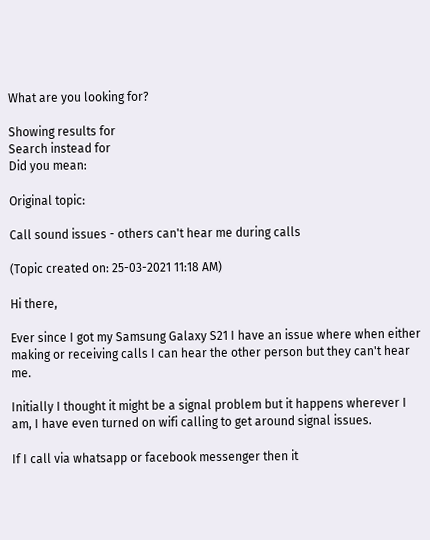What are you looking for?

Showing results for
Search instead for
Did you mean:

Original topic:

Call sound issues - others can't hear me during calls

(Topic created on: 25-03-2021 11:18 AM)

Hi there,

Ever since I got my Samsung Galaxy S21 I have an issue where when either making or receiving calls I can hear the other person but they can't hear me.

Initially I thought it might be a signal problem but it happens wherever I am, I have even turned on wifi calling to get around signal issues.

If I call via whatsapp or facebook messenger then it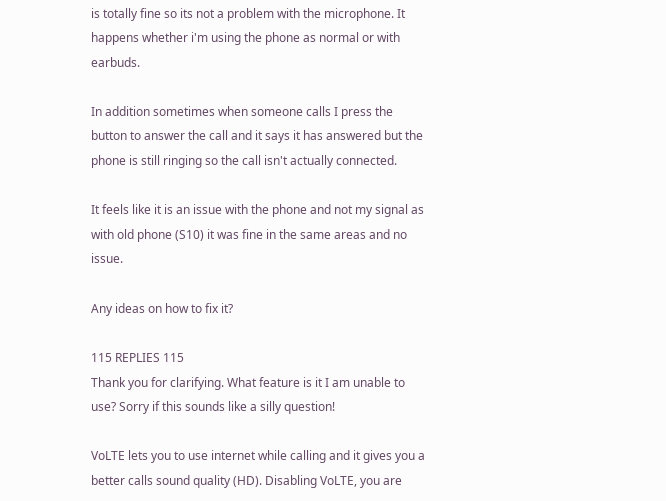is totally fine so its not a problem with the microphone. It happens whether i'm using the phone as normal or with earbuds.

In addition sometimes when someone calls I press the button to answer the call and it says it has answered but the phone is still ringing so the call isn't actually connected.

It feels like it is an issue with the phone and not my signal as with old phone (S10) it was fine in the same areas and no issue.

Any ideas on how to fix it?

115 REPLIES 115
Thank you for clarifying. What feature is it I am unable to use? Sorry if this sounds like a silly question!

VoLTE lets you to use internet while calling and it gives you a better calls sound quality (HD). Disabling VoLTE, you are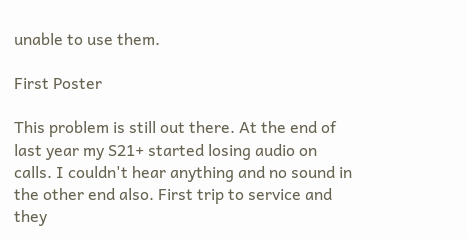unable to use them.

First Poster

This problem is still out there. At the end of last year my S21+ started losing audio on calls. I couldn't hear anything and no sound in the other end also. First trip to service and they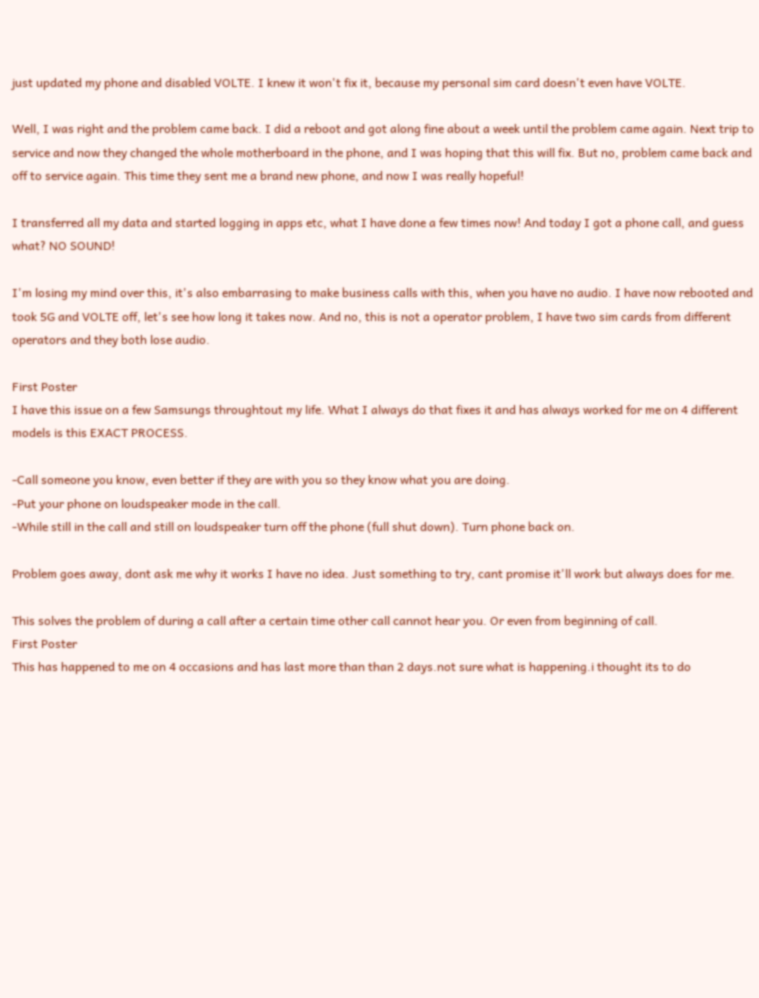just updated my phone and disabled VOLTE. I knew it won't fix it, because my personal sim card doesn't even have VOLTE.

Well, I was right and the problem came back. I did a reboot and got along fine about a week until the problem came again. Next trip to service and now they changed the whole motherboard in the phone, and I was hoping that this will fix. But no, problem came back and off to service again. This time they sent me a brand new phone, and now I was really hopeful!

I transferred all my data and started logging in apps etc, what I have done a few times now! And today I got a phone call, and guess what? NO SOUND!

I'm losing my mind over this, it's also embarrasing to make business calls with this, when you have no audio. I have now rebooted and took 5G and VOLTE off, let's see how long it takes now. And no, this is not a operator problem, I have two sim cards from different operators and they both lose audio.

First Poster
I have this issue on a few Samsungs throughtout my life. What I always do that fixes it and has always worked for me on 4 different models is this EXACT PROCESS.

-Call someone you know, even better if they are with you so they know what you are doing.
-Put your phone on loudspeaker mode in the call.
-While still in the call and still on loudspeaker turn off the phone (full shut down). Turn phone back on.

Problem goes away, dont ask me why it works I have no idea. Just something to try, cant promise it'll work but always does for me.

This solves the problem of during a call after a certain time other call cannot hear you. Or even from beginning of call.
First Poster
This has happened to me on 4 occasions and has last more than than 2 days.not sure what is happening.i thought its to do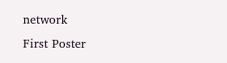network
First Poster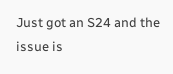Just got an S24 and the issue is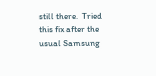still there.  Tried this fix after the usual Samsung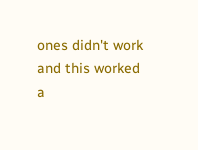ones didn't work and this worked a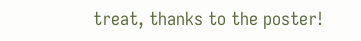treat, thanks to the poster!